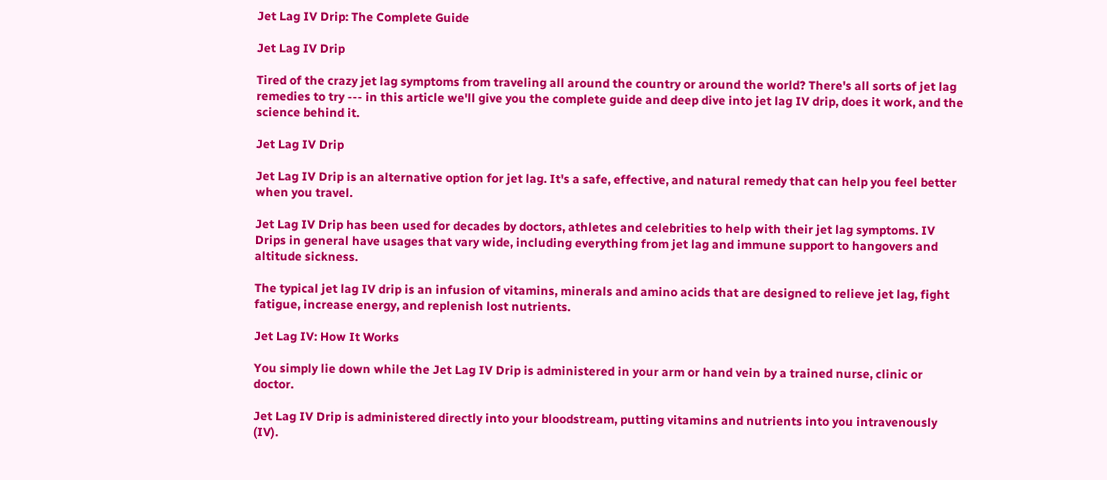Jet Lag IV Drip: The Complete Guide

Jet Lag IV Drip

Tired of the crazy jet lag symptoms from traveling all around the country or around the world? There's all sorts of jet lag remedies to try --- in this article we'll give you the complete guide and deep dive into jet lag IV drip, does it work, and the science behind it.

Jet Lag IV Drip

Jet Lag IV Drip is an alternative option for jet lag. It's a safe, effective, and natural remedy that can help you feel better when you travel.

Jet Lag IV Drip has been used for decades by doctors, athletes and celebrities to help with their jet lag symptoms. IV Drips in general have usages that vary wide, including everything from jet lag and immune support to hangovers and altitude sickness.

The typical jet lag IV drip is an infusion of vitamins, minerals and amino acids that are designed to relieve jet lag, fight fatigue, increase energy, and replenish lost nutrients.

Jet Lag IV: How It Works

You simply lie down while the Jet Lag IV Drip is administered in your arm or hand vein by a trained nurse, clinic or doctor.

Jet Lag IV Drip is administered directly into your bloodstream, putting vitamins and nutrients into you intravenously (IV).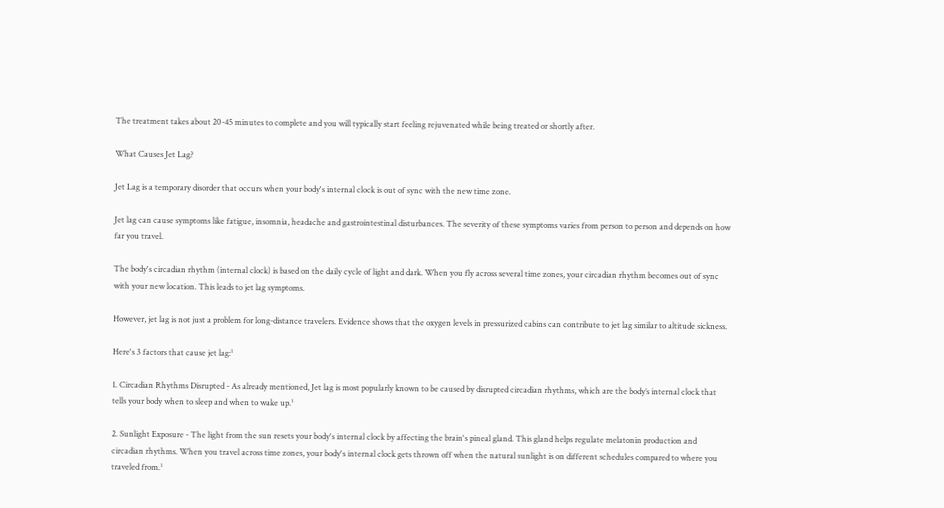The treatment takes about 20-45 minutes to complete and you will typically start feeling rejuvenated while being treated or shortly after.

What Causes Jet Lag?

Jet Lag is a temporary disorder that occurs when your body's internal clock is out of sync with the new time zone.

Jet lag can cause symptoms like fatigue, insomnia, headache and gastrointestinal disturbances. The severity of these symptoms varies from person to person and depends on how far you travel.

The body's circadian rhythm (internal clock) is based on the daily cycle of light and dark. When you fly across several time zones, your circadian rhythm becomes out of sync with your new location. This leads to jet lag symptoms.

However, jet lag is not just a problem for long-distance travelers. Evidence shows that the oxygen levels in pressurized cabins can contribute to jet lag similar to altitude sickness.

Here's 3 factors that cause jet lag:¹

1. Circadian Rhythms Disrupted - As already mentioned, Jet lag is most popularly known to be caused by disrupted circadian rhythms, which are the body’s internal clock that tells your body when to sleep and when to wake up.¹

2. Sunlight Exposure - The light from the sun resets your body's internal clock by affecting the brain's pineal gland. This gland helps regulate melatonin production and circadian rhythms. When you travel across time zones, your body's internal clock gets thrown off when the natural sunlight is on different schedules compared to where you traveled from.¹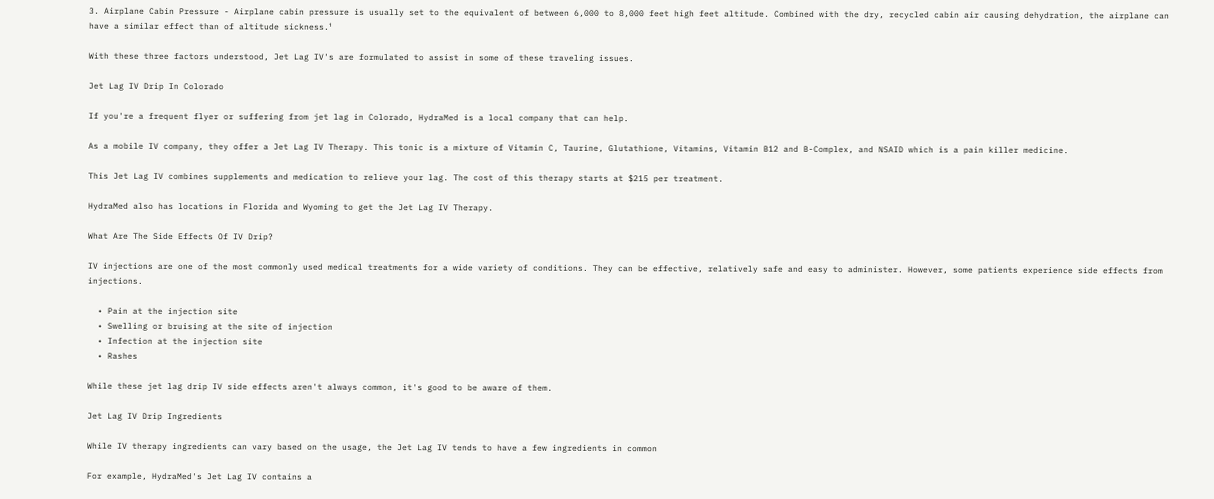3. Airplane Cabin Pressure - Airplane cabin pressure is usually set to the equivalent of between 6,000 to 8,000 feet high feet altitude. Combined with the dry, recycled cabin air causing dehydration, the airplane can have a similar effect than of altitude sickness.¹

With these three factors understood, Jet Lag IV's are formulated to assist in some of these traveling issues.

Jet Lag IV Drip In Colorado

If you're a frequent flyer or suffering from jet lag in Colorado, HydraMed is a local company that can help.

As a mobile IV company, they offer a Jet Lag IV Therapy. This tonic is a mixture of Vitamin C, Taurine, Glutathione, Vitamins, Vitamin B12 and B-Complex, and NSAID which is a pain killer medicine.

This Jet Lag IV combines supplements and medication to relieve your lag. The cost of this therapy starts at $215 per treatment.

HydraMed also has locations in Florida and Wyoming to get the Jet Lag IV Therapy.

What Are The Side Effects Of IV Drip?

IV injections are one of the most commonly used medical treatments for a wide variety of conditions. They can be effective, relatively safe and easy to administer. However, some patients experience side effects from injections.

  • Pain at the injection site
  • Swelling or bruising at the site of injection
  • Infection at the injection site
  • Rashes

While these jet lag drip IV side effects aren't always common, it's good to be aware of them.

Jet Lag IV Drip Ingredients

While IV therapy ingredients can vary based on the usage, the Jet Lag IV tends to have a few ingredients in common

For example, HydraMed's Jet Lag IV contains a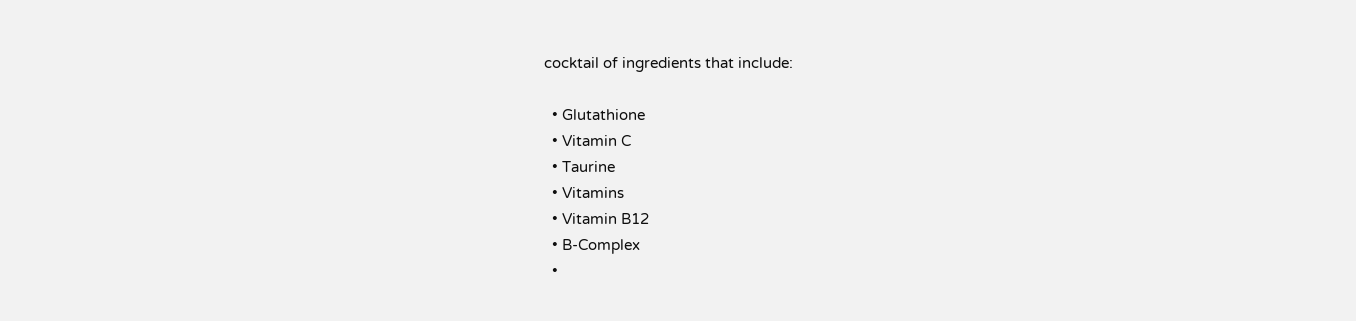cocktail of ingredients that include:

  • Glutathione
  • Vitamin C
  • Taurine
  • Vitamins
  • Vitamin B12
  • B-Complex
  •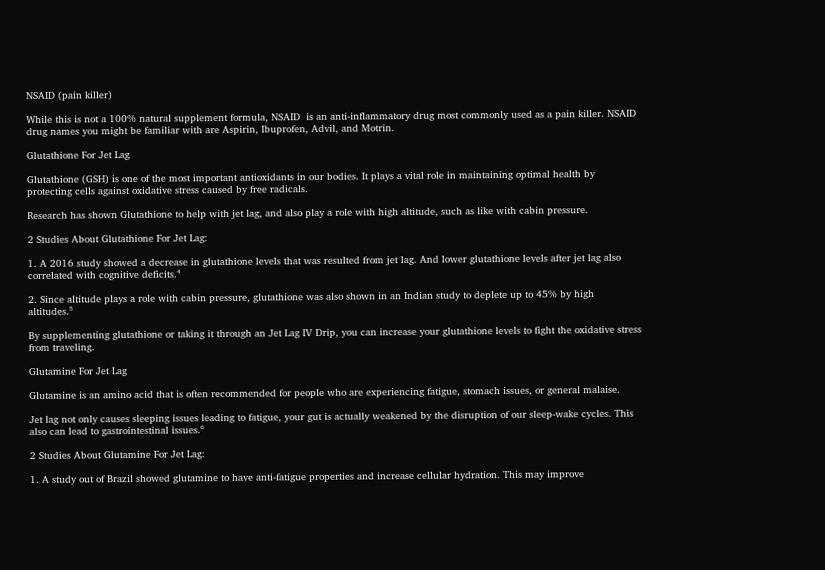NSAID (pain killer)

While this is not a 100% natural supplement formula, NSAID  is an anti-inflammatory drug most commonly used as a pain killer. NSAID drug names you might be familiar with are Aspirin, Ibuprofen, Advil, and Motrin.

Glutathione For Jet Lag

Glutathione (GSH) is one of the most important antioxidants in our bodies. It plays a vital role in maintaining optimal health by protecting cells against oxidative stress caused by free radicals.

Research has shown Glutathione to help with jet lag, and also play a role with high altitude, such as like with cabin pressure.

2 Studies About Glutathione For Jet Lag:

1. A 2016 study showed a decrease in glutathione levels that was resulted from jet lag. And lower glutathione levels after jet lag also correlated with cognitive deficits.⁴

2. Since altitude plays a role with cabin pressure, glutathione was also shown in an Indian study to deplete up to 45% by high altitudes.⁵

By supplementing glutathione or taking it through an Jet Lag IV Drip, you can increase your glutathione levels to fight the oxidative stress from traveling.

Glutamine For Jet Lag

Glutamine is an amino acid that is often recommended for people who are experiencing fatigue, stomach issues, or general malaise.

Jet lag not only causes sleeping issues leading to fatigue, your gut is actually weakened by the disruption of our sleep-wake cycles. This also can lead to gastrointestinal issues.⁶

2 Studies About Glutamine For Jet Lag:

1. A study out of Brazil showed glutamine to have anti-fatigue properties and increase cellular hydration. This may improve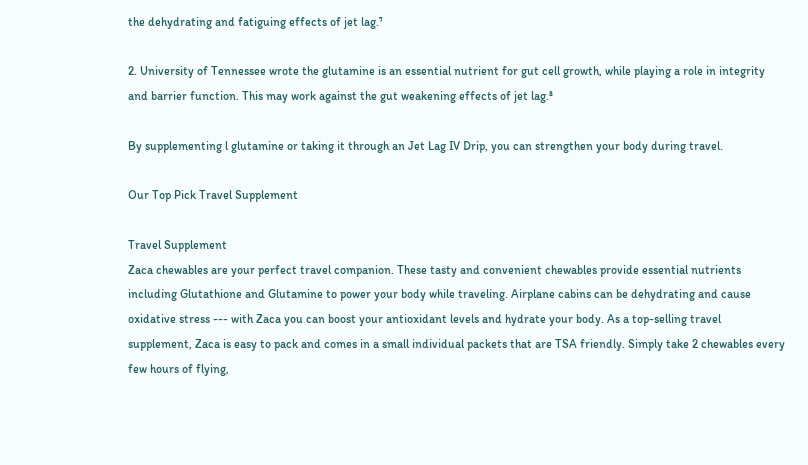the dehydrating and fatiguing effects of jet lag.⁷

2. University of Tennessee wrote the glutamine is an essential nutrient for gut cell growth, while playing a role in integrity and barrier function. This may work against the gut weakening effects of jet lag.⁸

By supplementing l glutamine or taking it through an Jet Lag IV Drip, you can strengthen your body during travel.

Our Top Pick Travel Supplement

Travel Supplement
Zaca chewables are your perfect travel companion. These tasty and convenient chewables provide essential nutrients including Glutathione and Glutamine to power your body while traveling. Airplane cabins can be dehydrating and cause oxidative stress --- with Zaca you can boost your antioxidant levels and hydrate your body. As a top-selling travel supplement, Zaca is easy to pack and comes in a small individual packets that are TSA friendly. Simply take 2 chewables every few hours of flying,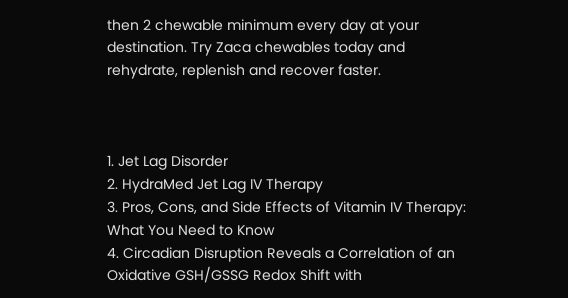then 2 chewable minimum every day at your destination. Try Zaca chewables today and rehydrate, replenish and recover faster.



1. Jet Lag Disorder
2. HydraMed Jet Lag IV Therapy
3. Pros, Cons, and Side Effects of Vitamin IV Therapy: What You Need to Know
4. Circadian Disruption Reveals a Correlation of an Oxidative GSH/GSSG Redox Shift with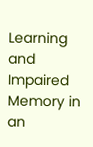Learning and Impaired Memory in an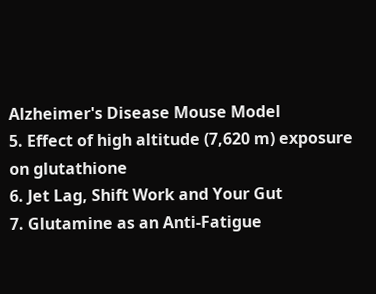Alzheimer's Disease Mouse Model
5. Effect of high altitude (7,620 m) exposure on glutathione
6. Jet Lag, Shift Work and Your Gut
7. Glutamine as an Anti-Fatigue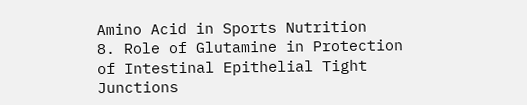Amino Acid in Sports Nutrition
8. Role of Glutamine in Protection of Intestinal Epithelial Tight Junctions